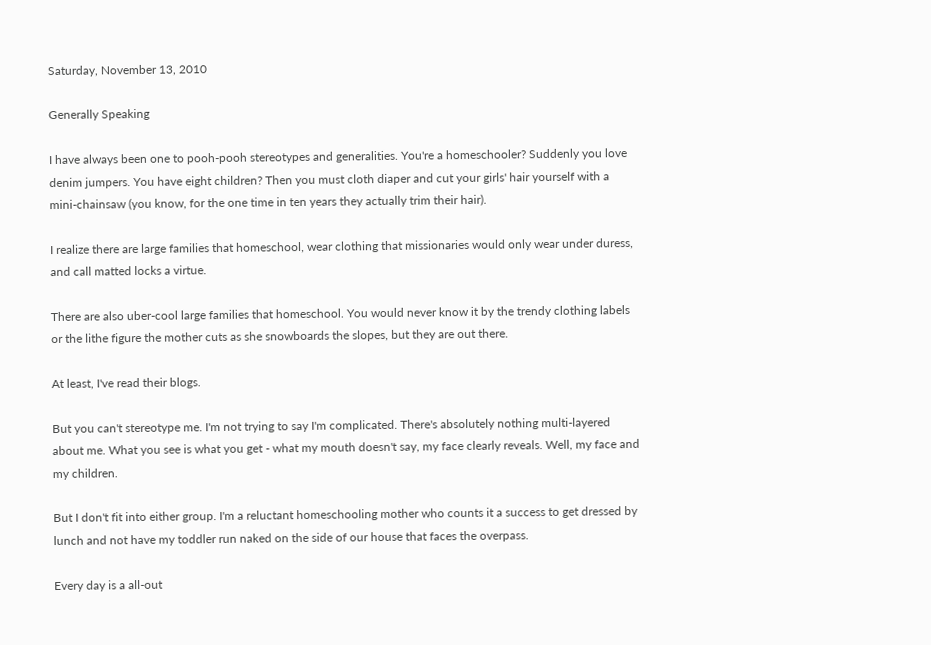Saturday, November 13, 2010

Generally Speaking

I have always been one to pooh-pooh stereotypes and generalities. You're a homeschooler? Suddenly you love denim jumpers. You have eight children? Then you must cloth diaper and cut your girls' hair yourself with a mini-chainsaw (you know, for the one time in ten years they actually trim their hair).

I realize there are large families that homeschool, wear clothing that missionaries would only wear under duress, and call matted locks a virtue.

There are also uber-cool large families that homeschool. You would never know it by the trendy clothing labels or the lithe figure the mother cuts as she snowboards the slopes, but they are out there.

At least, I've read their blogs.

But you can't stereotype me. I'm not trying to say I'm complicated. There's absolutely nothing multi-layered about me. What you see is what you get - what my mouth doesn't say, my face clearly reveals. Well, my face and my children.

But I don't fit into either group. I'm a reluctant homeschooling mother who counts it a success to get dressed by lunch and not have my toddler run naked on the side of our house that faces the overpass.

Every day is a all-out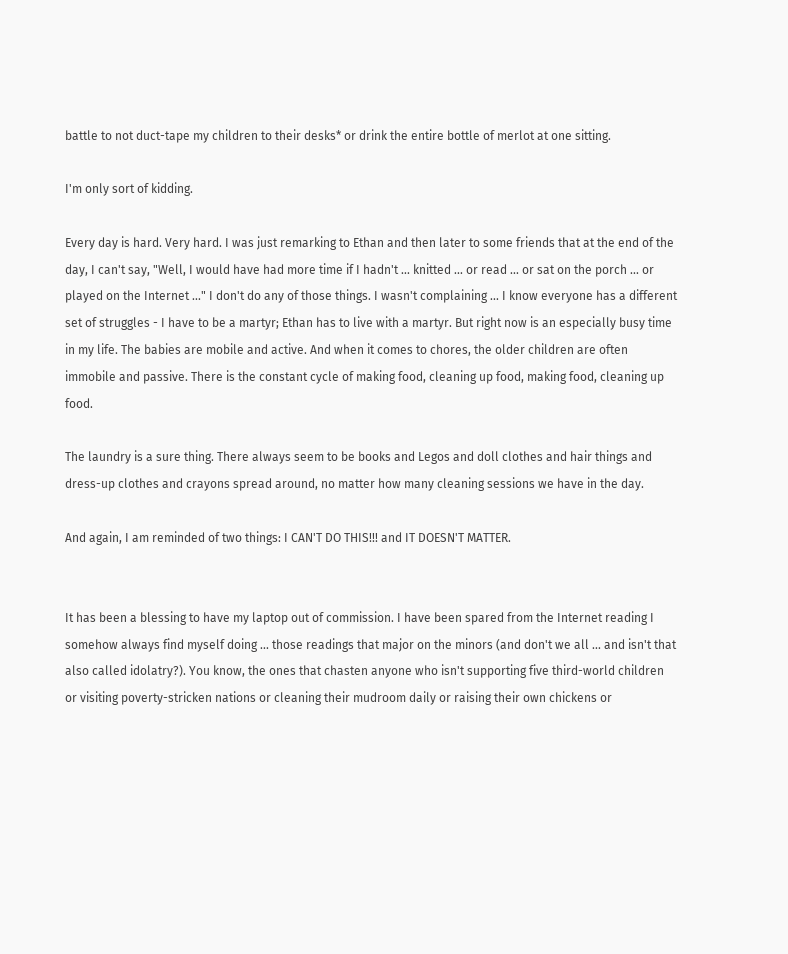battle to not duct-tape my children to their desks* or drink the entire bottle of merlot at one sitting.

I'm only sort of kidding.

Every day is hard. Very hard. I was just remarking to Ethan and then later to some friends that at the end of the day, I can't say, "Well, I would have had more time if I hadn't ... knitted ... or read ... or sat on the porch ... or played on the Internet ..." I don't do any of those things. I wasn't complaining ... I know everyone has a different set of struggles - I have to be a martyr; Ethan has to live with a martyr. But right now is an especially busy time in my life. The babies are mobile and active. And when it comes to chores, the older children are often immobile and passive. There is the constant cycle of making food, cleaning up food, making food, cleaning up food.

The laundry is a sure thing. There always seem to be books and Legos and doll clothes and hair things and dress-up clothes and crayons spread around, no matter how many cleaning sessions we have in the day.

And again, I am reminded of two things: I CAN'T DO THIS!!! and IT DOESN'T MATTER.


It has been a blessing to have my laptop out of commission. I have been spared from the Internet reading I somehow always find myself doing ... those readings that major on the minors (and don't we all ... and isn't that also called idolatry?). You know, the ones that chasten anyone who isn't supporting five third-world children or visiting poverty-stricken nations or cleaning their mudroom daily or raising their own chickens or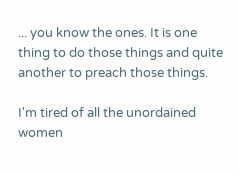... you know the ones. It is one thing to do those things and quite another to preach those things.

I'm tired of all the unordained women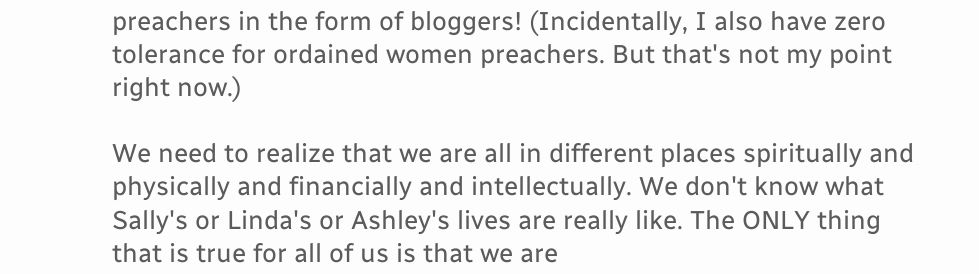preachers in the form of bloggers! (Incidentally, I also have zero tolerance for ordained women preachers. But that's not my point right now.)

We need to realize that we are all in different places spiritually and physically and financially and intellectually. We don't know what Sally's or Linda's or Ashley's lives are really like. The ONLY thing that is true for all of us is that we are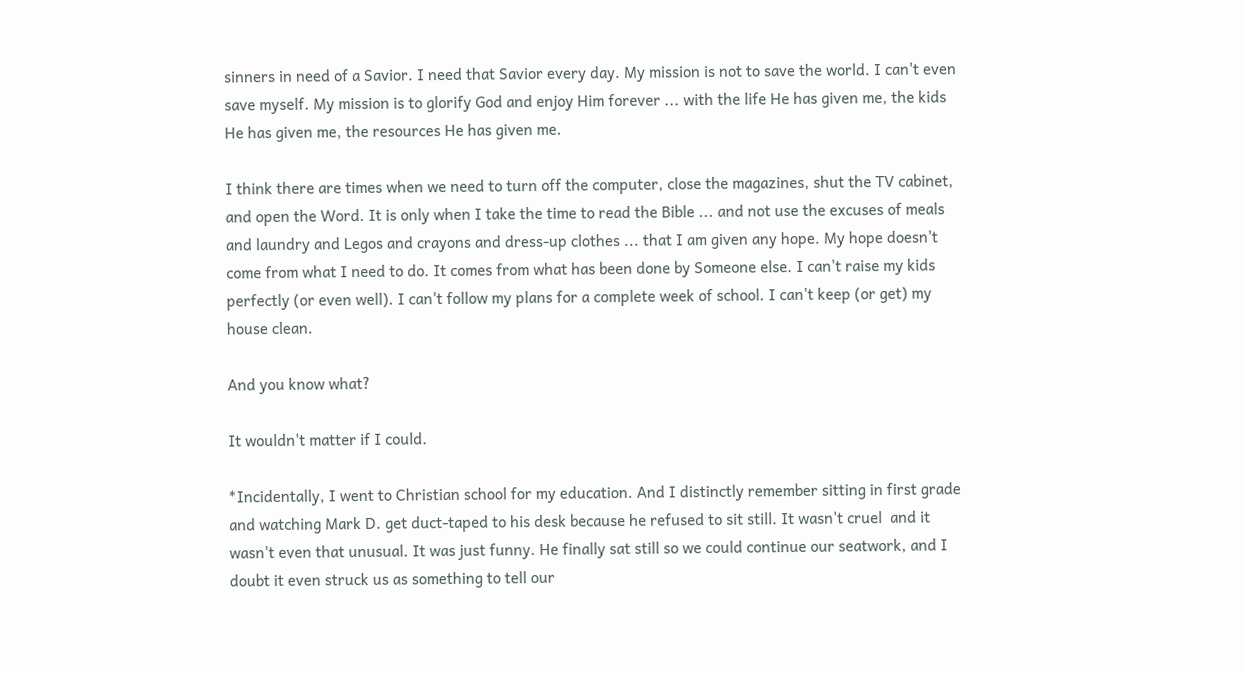sinners in need of a Savior. I need that Savior every day. My mission is not to save the world. I can't even save myself. My mission is to glorify God and enjoy Him forever ... with the life He has given me, the kids He has given me, the resources He has given me.

I think there are times when we need to turn off the computer, close the magazines, shut the TV cabinet, and open the Word. It is only when I take the time to read the Bible ... and not use the excuses of meals and laundry and Legos and crayons and dress-up clothes ... that I am given any hope. My hope doesn't come from what I need to do. It comes from what has been done by Someone else. I can't raise my kids perfectly (or even well). I can't follow my plans for a complete week of school. I can't keep (or get) my house clean.

And you know what?

It wouldn't matter if I could.

*Incidentally, I went to Christian school for my education. And I distinctly remember sitting in first grade and watching Mark D. get duct-taped to his desk because he refused to sit still. It wasn't cruel  and it wasn't even that unusual. It was just funny. He finally sat still so we could continue our seatwork, and I doubt it even struck us as something to tell our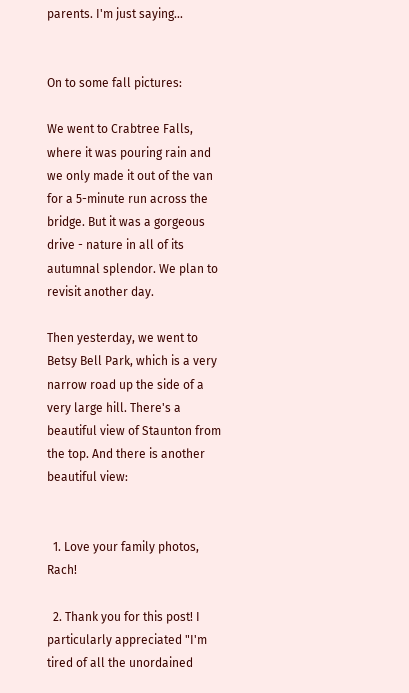parents. I'm just saying...


On to some fall pictures:

We went to Crabtree Falls, where it was pouring rain and we only made it out of the van for a 5-minute run across the bridge. But it was a gorgeous drive - nature in all of its autumnal splendor. We plan to revisit another day.

Then yesterday, we went to Betsy Bell Park, which is a very narrow road up the side of a very large hill. There's a beautiful view of Staunton from the top. And there is another beautiful view:


  1. Love your family photos, Rach!

  2. Thank you for this post! I particularly appreciated "I'm tired of all the unordained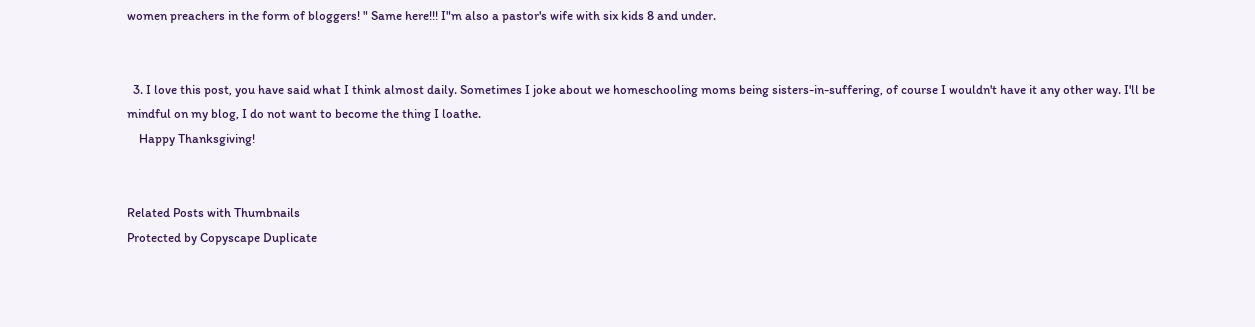women preachers in the form of bloggers! " Same here!!! I"m also a pastor's wife with six kids 8 and under.


  3. I love this post, you have said what I think almost daily. Sometimes I joke about we homeschooling moms being sisters-in-suffering, of course I wouldn't have it any other way. I'll be mindful on my blog, I do not want to become the thing I loathe.
    Happy Thanksgiving!


Related Posts with Thumbnails
Protected by Copyscape Duplicate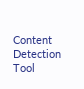Content Detection Tool